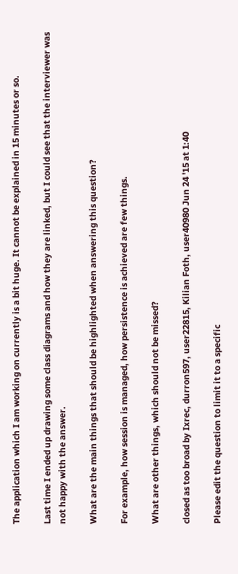The application which I am working on currently is a bit huge. It cannot be explained in 15 minutes or so.

Last time I ended up drawing some class diagrams and how they are linked, but I could see that the interviewer was not happy with the answer.

What are the main things that should be highlighted when answering this question?

For example, how session is managed, how persistence is achieved are few things.

What are other things, which should not be missed?

closed as too broad by Ixrec, durron597, user22815, Kilian Foth, user40980 Jun 24 '15 at 1:40

Please edit the question to limit it to a specific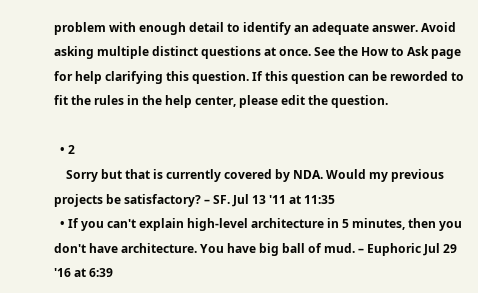problem with enough detail to identify an adequate answer. Avoid asking multiple distinct questions at once. See the How to Ask page for help clarifying this question. If this question can be reworded to fit the rules in the help center, please edit the question.

  • 2
    Sorry but that is currently covered by NDA. Would my previous projects be satisfactory? – SF. Jul 13 '11 at 11:35
  • If you can't explain high-level architecture in 5 minutes, then you don't have architecture. You have big ball of mud. – Euphoric Jul 29 '16 at 6:39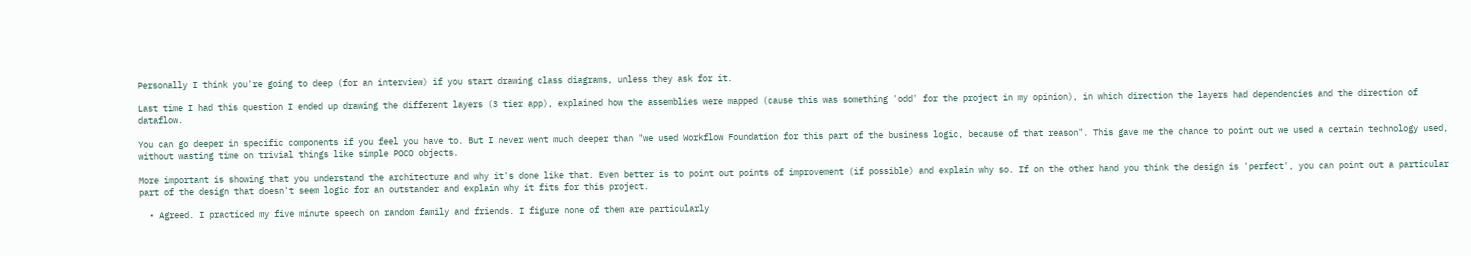Personally I think you're going to deep (for an interview) if you start drawing class diagrams, unless they ask for it.

Last time I had this question I ended up drawing the different layers (3 tier app), explained how the assemblies were mapped (cause this was something 'odd' for the project in my opinion), in which direction the layers had dependencies and the direction of dataflow.

You can go deeper in specific components if you feel you have to. But I never went much deeper than "we used Workflow Foundation for this part of the business logic, because of that reason". This gave me the chance to point out we used a certain technology used, without wasting time on trivial things like simple POCO objects.

More important is showing that you understand the architecture and why it's done like that. Even better is to point out points of improvement (if possible) and explain why so. If on the other hand you think the design is 'perfect', you can point out a particular part of the design that doesn't seem logic for an outstander and explain why it fits for this project.

  • Agreed. I practiced my five minute speech on random family and friends. I figure none of them are particularly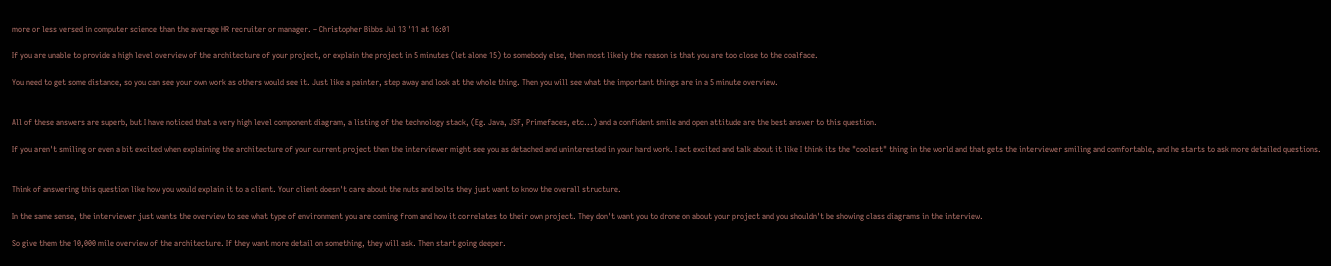more or less versed in computer science than the average HR recruiter or manager. – Christopher Bibbs Jul 13 '11 at 16:01

If you are unable to provide a high level overview of the architecture of your project, or explain the project in 5 minutes (let alone 15) to somebody else, then most likely the reason is that you are too close to the coalface.

You need to get some distance, so you can see your own work as others would see it. Just like a painter, step away and look at the whole thing. Then you will see what the important things are in a 5 minute overview.


All of these answers are superb, but I have noticed that a very high level component diagram, a listing of the technology stack, (Eg. Java, JSF, Primefaces, etc...) and a confident smile and open attitude are the best answer to this question.

If you aren't smiling or even a bit excited when explaining the architecture of your current project then the interviewer might see you as detached and uninterested in your hard work. I act excited and talk about it like I think its the "coolest" thing in the world and that gets the interviewer smiling and comfortable, and he starts to ask more detailed questions.


Think of answering this question like how you would explain it to a client. Your client doesn't care about the nuts and bolts they just want to know the overall structure.

In the same sense, the interviewer just wants the overview to see what type of environment you are coming from and how it correlates to their own project. They don't want you to drone on about your project and you shouldn't be showing class diagrams in the interview.

So give them the 10,000 mile overview of the architecture. If they want more detail on something, they will ask. Then start going deeper.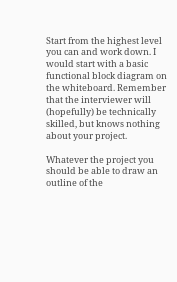Start from the highest level you can and work down. I would start with a basic functional block diagram on the whiteboard. Remember that the interviewer will (hopefully) be technically skilled, but knows nothing about your project.

Whatever the project you should be able to draw an outline of the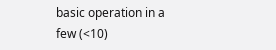basic operation in a few (<10)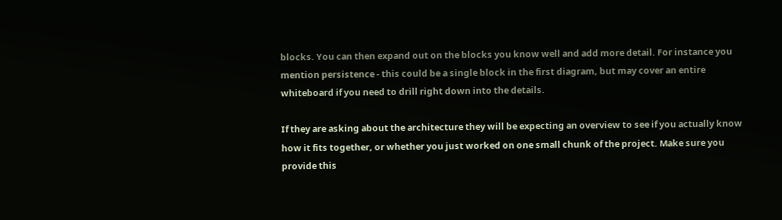blocks. You can then expand out on the blocks you know well and add more detail. For instance you mention persistence - this could be a single block in the first diagram, but may cover an entire whiteboard if you need to drill right down into the details.

If they are asking about the architecture they will be expecting an overview to see if you actually know how it fits together, or whether you just worked on one small chunk of the project. Make sure you provide this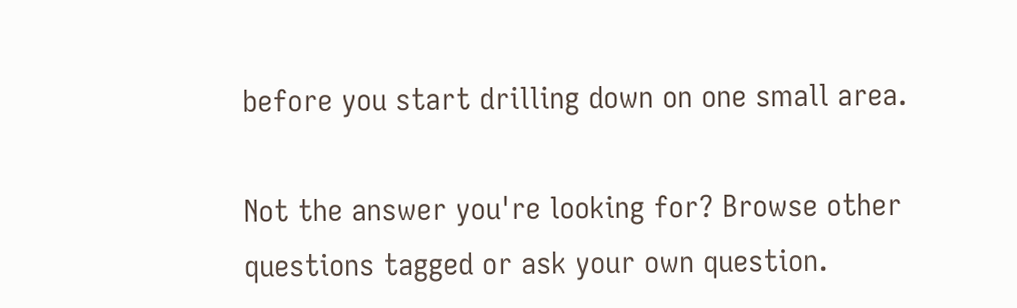before you start drilling down on one small area.

Not the answer you're looking for? Browse other questions tagged or ask your own question.